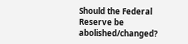Should the Federal Reserve be abolished/changed?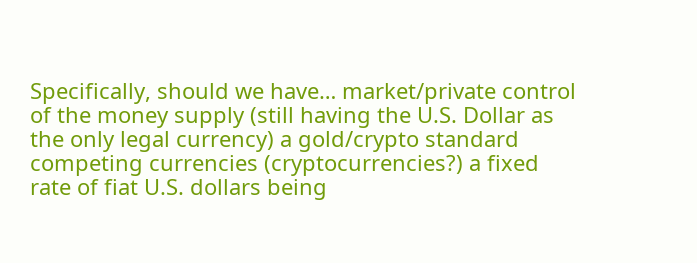Specifically, should we have… market/private control of the money supply (still having the U.S. Dollar as the only legal currency) a gold/crypto standard competing currencies (cryptocurrencies?) a fixed rate of fiat U.S. dollars being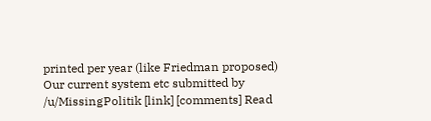printed per year (like Friedman proposed) Our current system etc submitted by /u/MissingPolitik [link] [comments] Read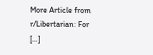More Article from r/Libertarian: For […]